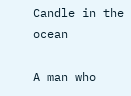Candle in the ocean

A man who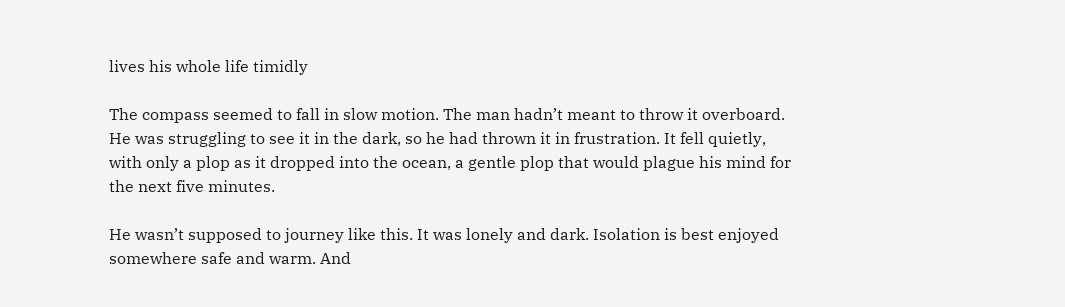lives his whole life timidly

The compass seemed to fall in slow motion. The man hadn’t meant to throw it overboard. He was struggling to see it in the dark, so he had thrown it in frustration. It fell quietly, with only a plop as it dropped into the ocean, a gentle plop that would plague his mind for the next five minutes.

He wasn’t supposed to journey like this. It was lonely and dark. Isolation is best enjoyed somewhere safe and warm. And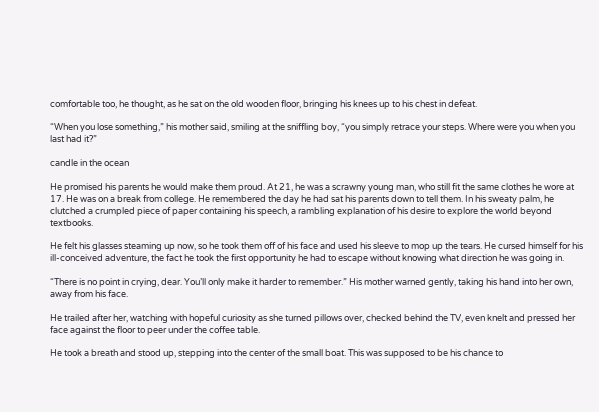comfortable too, he thought, as he sat on the old wooden floor, bringing his knees up to his chest in defeat.

“When you lose something,” his mother said, smiling at the sniffling boy, “you simply retrace your steps. Where were you when you last had it?”

candle in the ocean

He promised his parents he would make them proud. At 21, he was a scrawny young man, who still fit the same clothes he wore at 17. He was on a break from college. He remembered the day he had sat his parents down to tell them. In his sweaty palm, he clutched a crumpled piece of paper containing his speech, a rambling explanation of his desire to explore the world beyond textbooks.

He felt his glasses steaming up now, so he took them off of his face and used his sleeve to mop up the tears. He cursed himself for his ill-conceived adventure, the fact he took the first opportunity he had to escape without knowing what direction he was going in.

“There is no point in crying, dear. You’ll only make it harder to remember.” His mother warned gently, taking his hand into her own, away from his face.

He trailed after her, watching with hopeful curiosity as she turned pillows over, checked behind the TV, even knelt and pressed her face against the floor to peer under the coffee table.

He took a breath and stood up, stepping into the center of the small boat. This was supposed to be his chance to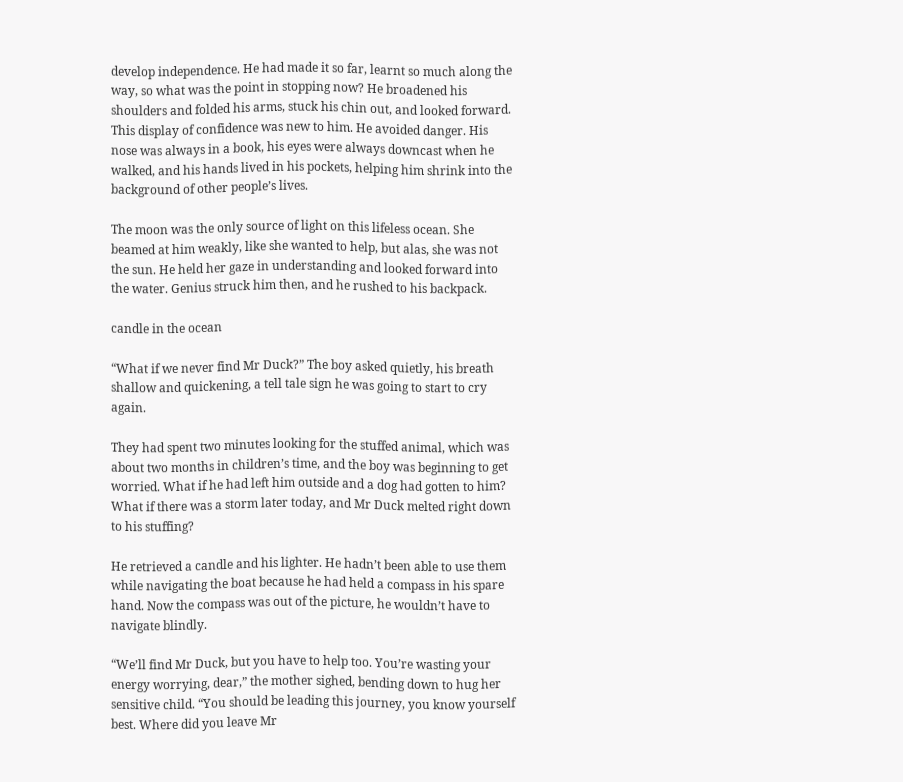develop independence. He had made it so far, learnt so much along the way, so what was the point in stopping now? He broadened his shoulders and folded his arms, stuck his chin out, and looked forward. This display of confidence was new to him. He avoided danger. His nose was always in a book, his eyes were always downcast when he walked, and his hands lived in his pockets, helping him shrink into the background of other people’s lives.

The moon was the only source of light on this lifeless ocean. She beamed at him weakly, like she wanted to help, but alas, she was not the sun. He held her gaze in understanding and looked forward into the water. Genius struck him then, and he rushed to his backpack.

candle in the ocean

“What if we never find Mr Duck?” The boy asked quietly, his breath shallow and quickening, a tell tale sign he was going to start to cry again.

They had spent two minutes looking for the stuffed animal, which was about two months in children’s time, and the boy was beginning to get worried. What if he had left him outside and a dog had gotten to him? What if there was a storm later today, and Mr Duck melted right down to his stuffing?

He retrieved a candle and his lighter. He hadn’t been able to use them while navigating the boat because he had held a compass in his spare hand. Now the compass was out of the picture, he wouldn’t have to navigate blindly.

“We’ll find Mr Duck, but you have to help too. You’re wasting your energy worrying, dear,” the mother sighed, bending down to hug her sensitive child. “You should be leading this journey, you know yourself best. Where did you leave Mr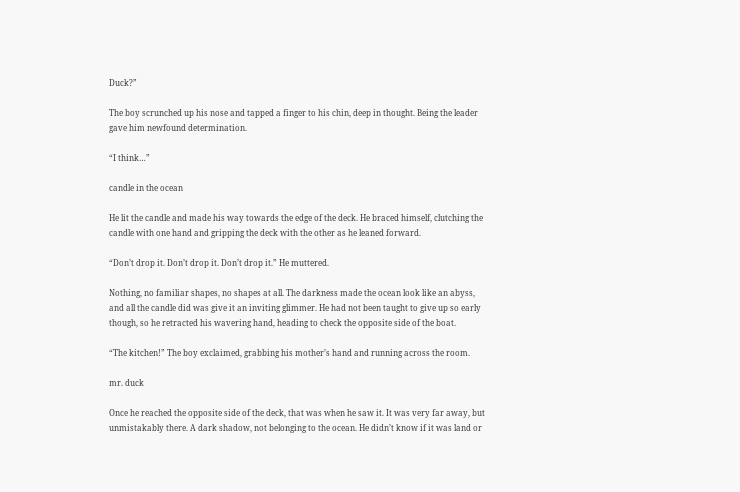Duck?”

The boy scrunched up his nose and tapped a finger to his chin, deep in thought. Being the leader gave him newfound determination.

“I think…”

candle in the ocean

He lit the candle and made his way towards the edge of the deck. He braced himself, clutching the candle with one hand and gripping the deck with the other as he leaned forward.

“Don’t drop it. Don’t drop it. Don’t drop it.” He muttered.

Nothing, no familiar shapes, no shapes at all. The darkness made the ocean look like an abyss, and all the candle did was give it an inviting glimmer. He had not been taught to give up so early though, so he retracted his wavering hand, heading to check the opposite side of the boat.

“The kitchen!” The boy exclaimed, grabbing his mother’s hand and running across the room.

mr. duck

Once he reached the opposite side of the deck, that was when he saw it. It was very far away, but unmistakably there. A dark shadow, not belonging to the ocean. He didn’t know if it was land or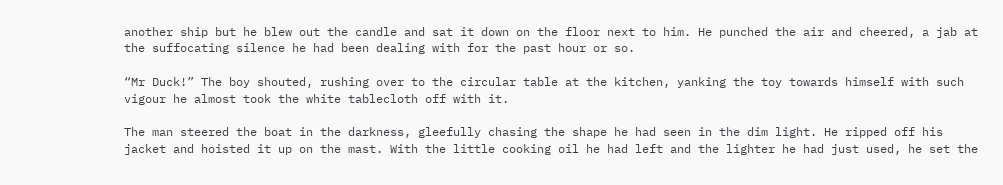another ship but he blew out the candle and sat it down on the floor next to him. He punched the air and cheered, a jab at the suffocating silence he had been dealing with for the past hour or so.

“Mr Duck!” The boy shouted, rushing over to the circular table at the kitchen, yanking the toy towards himself with such vigour he almost took the white tablecloth off with it.

The man steered the boat in the darkness, gleefully chasing the shape he had seen in the dim light. He ripped off his jacket and hoisted it up on the mast. With the little cooking oil he had left and the lighter he had just used, he set the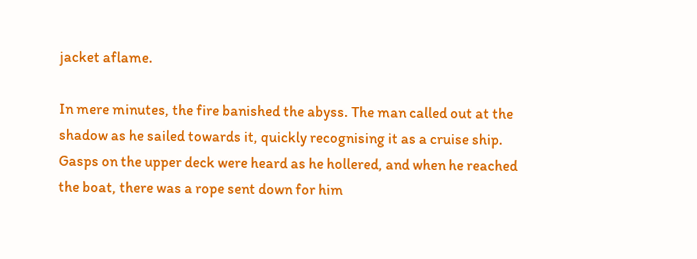jacket aflame.

In mere minutes, the fire banished the abyss. The man called out at the shadow as he sailed towards it, quickly recognising it as a cruise ship. Gasps on the upper deck were heard as he hollered, and when he reached the boat, there was a rope sent down for him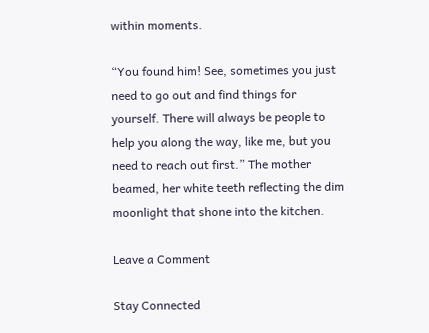within moments.

“You found him! See, sometimes you just need to go out and find things for yourself. There will always be people to help you along the way, like me, but you need to reach out first.” The mother beamed, her white teeth reflecting the dim moonlight that shone into the kitchen.

Leave a Comment

Stay Connected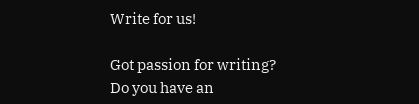Write for us!

Got passion for writing? Do you have an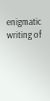enigmatic writing of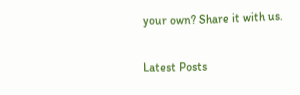your own? Share it with us.

Latest Posts